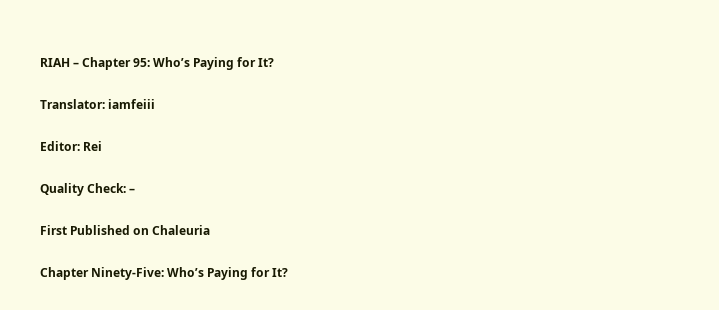RIAH – Chapter 95: Who’s Paying for It?

Translator: iamfeiii

Editor: Rei

Quality Check: –

First Published on Chaleuria

Chapter Ninety-Five: Who’s Paying for It?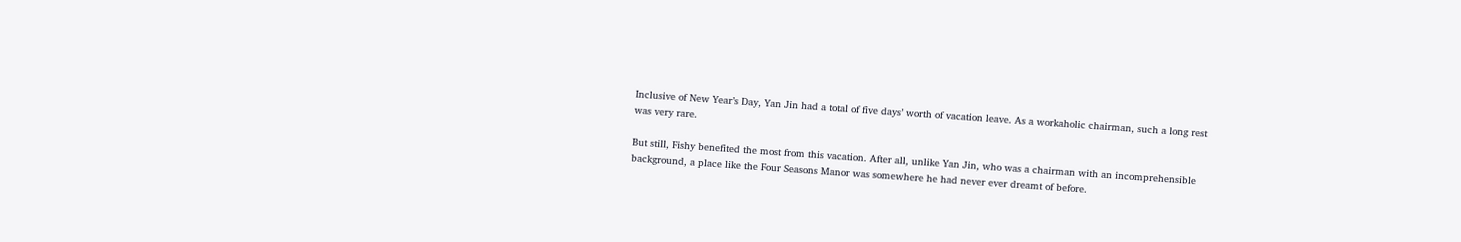Inclusive of New Year’s Day, Yan Jin had a total of five days’ worth of vacation leave. As a workaholic chairman, such a long rest was very rare.

But still, Fishy benefited the most from this vacation. After all, unlike Yan Jin, who was a chairman with an incomprehensible background, a place like the Four Seasons Manor was somewhere he had never ever dreamt of before.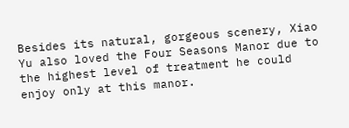Besides its natural, gorgeous scenery, Xiao Yu also loved the Four Seasons Manor due to the highest level of treatment he could enjoy only at this manor.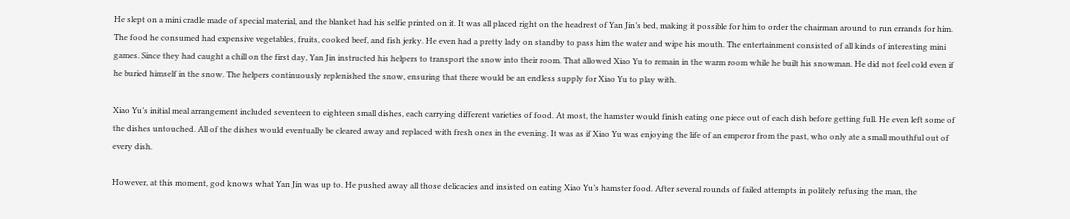He slept on a mini cradle made of special material, and the blanket had his selfie printed on it. It was all placed right on the headrest of Yan Jin’s bed, making it possible for him to order the chairman around to run errands for him. The food he consumed had expensive vegetables, fruits, cooked beef, and fish jerky. He even had a pretty lady on standby to pass him the water and wipe his mouth. The entertainment consisted of all kinds of interesting mini games. Since they had caught a chill on the first day, Yan Jin instructed his helpers to transport the snow into their room. That allowed Xiao Yu to remain in the warm room while he built his snowman. He did not feel cold even if he buried himself in the snow. The helpers continuously replenished the snow, ensuring that there would be an endless supply for Xiao Yu to play with.

Xiao Yu’s initial meal arrangement included seventeen to eighteen small dishes, each carrying different varieties of food. At most, the hamster would finish eating one piece out of each dish before getting full. He even left some of the dishes untouched. All of the dishes would eventually be cleared away and replaced with fresh ones in the evening. It was as if Xiao Yu was enjoying the life of an emperor from the past, who only ate a small mouthful out of every dish.

However, at this moment, god knows what Yan Jin was up to. He pushed away all those delicacies and insisted on eating Xiao Yu’s hamster food. After several rounds of failed attempts in politely refusing the man, the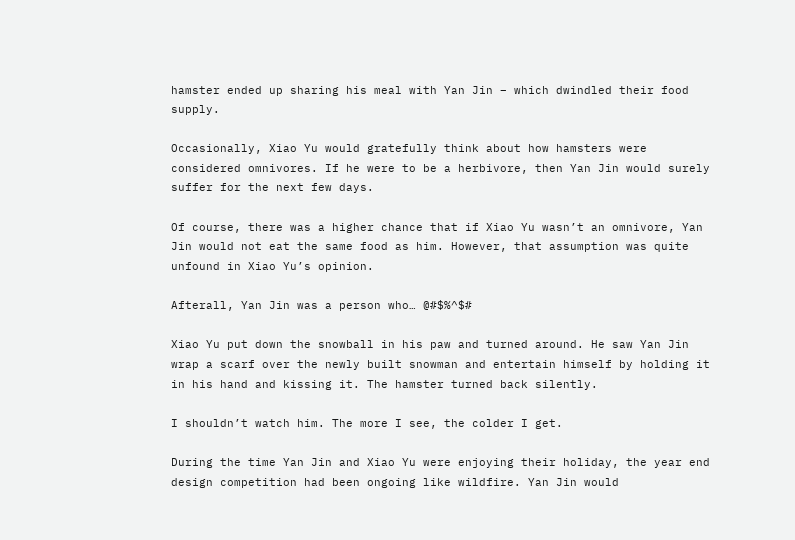hamster ended up sharing his meal with Yan Jin – which dwindled their food supply.

Occasionally, Xiao Yu would gratefully think about how hamsters were considered omnivores. If he were to be a herbivore, then Yan Jin would surely suffer for the next few days.

Of course, there was a higher chance that if Xiao Yu wasn’t an omnivore, Yan Jin would not eat the same food as him. However, that assumption was quite unfound in Xiao Yu’s opinion.

Afterall, Yan Jin was a person who… @#$%^$#

Xiao Yu put down the snowball in his paw and turned around. He saw Yan Jin wrap a scarf over the newly built snowman and entertain himself by holding it in his hand and kissing it. The hamster turned back silently.

I shouldn’t watch him. The more I see, the colder I get.

During the time Yan Jin and Xiao Yu were enjoying their holiday, the year end design competition had been ongoing like wildfire. Yan Jin would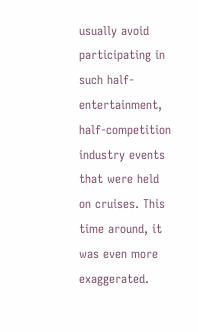usually avoid participating in such half-entertainment, half-competition industry events that were held on cruises. This time around, it was even more exaggerated.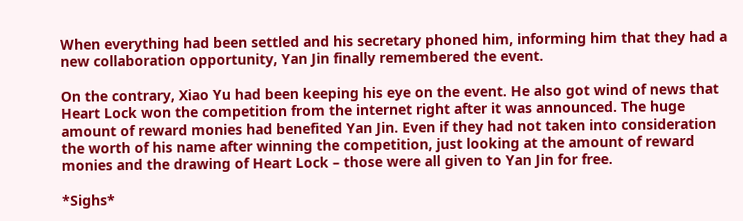When everything had been settled and his secretary phoned him, informing him that they had a new collaboration opportunity, Yan Jin finally remembered the event.

On the contrary, Xiao Yu had been keeping his eye on the event. He also got wind of news that Heart Lock won the competition from the internet right after it was announced. The huge amount of reward monies had benefited Yan Jin. Even if they had not taken into consideration the worth of his name after winning the competition, just looking at the amount of reward monies and the drawing of Heart Lock – those were all given to Yan Jin for free.

*Sighs*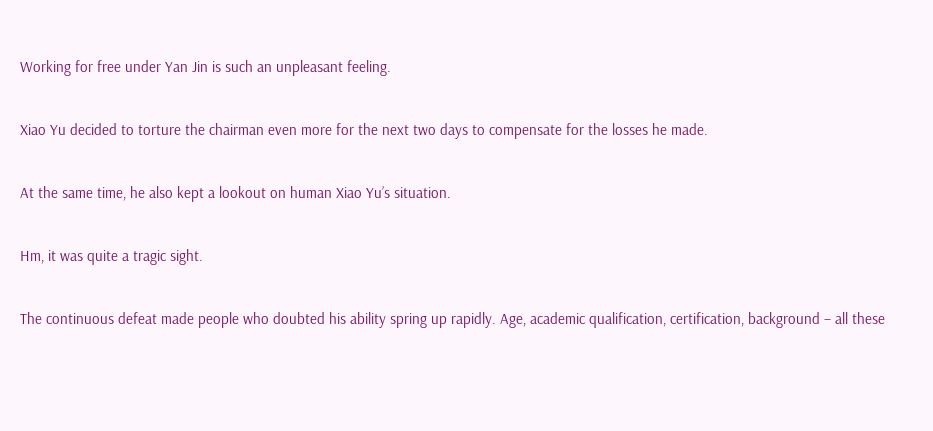Working for free under Yan Jin is such an unpleasant feeling.

Xiao Yu decided to torture the chairman even more for the next two days to compensate for the losses he made.

At the same time, he also kept a lookout on human Xiao Yu’s situation.

Hm, it was quite a tragic sight.

The continuous defeat made people who doubted his ability spring up rapidly. Age, academic qualification, certification, background – all these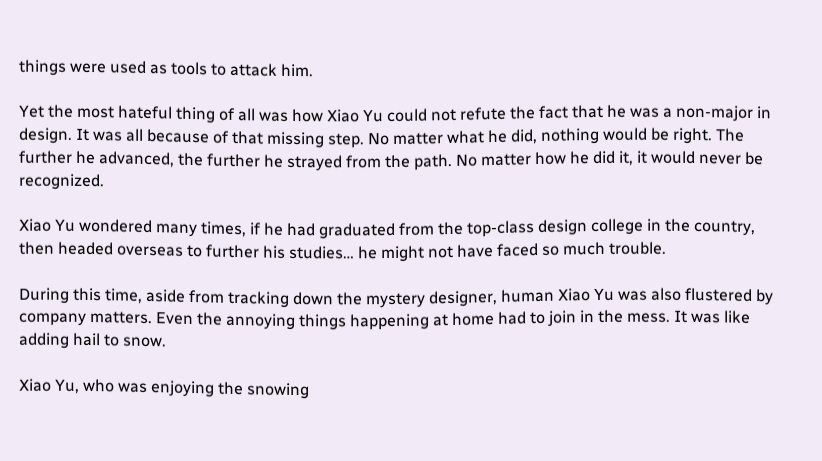things were used as tools to attack him.

Yet the most hateful thing of all was how Xiao Yu could not refute the fact that he was a non-major in design. It was all because of that missing step. No matter what he did, nothing would be right. The further he advanced, the further he strayed from the path. No matter how he did it, it would never be recognized.

Xiao Yu wondered many times, if he had graduated from the top-class design college in the country, then headed overseas to further his studies… he might not have faced so much trouble.

During this time, aside from tracking down the mystery designer, human Xiao Yu was also flustered by company matters. Even the annoying things happening at home had to join in the mess. It was like adding hail to snow.

Xiao Yu, who was enjoying the snowing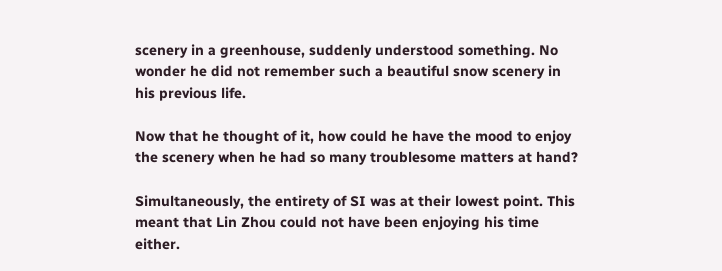scenery in a greenhouse, suddenly understood something. No wonder he did not remember such a beautiful snow scenery in his previous life.

Now that he thought of it, how could he have the mood to enjoy the scenery when he had so many troublesome matters at hand?

Simultaneously, the entirety of SI was at their lowest point. This meant that Lin Zhou could not have been enjoying his time either.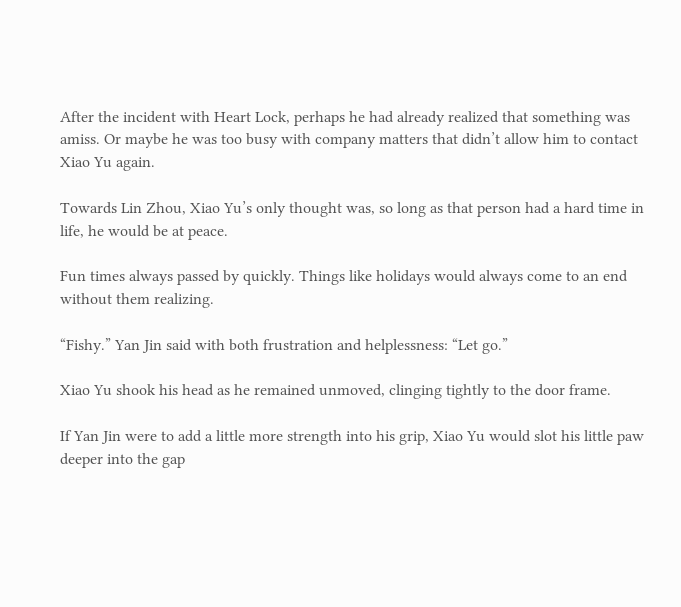After the incident with Heart Lock, perhaps he had already realized that something was amiss. Or maybe he was too busy with company matters that didn’t allow him to contact Xiao Yu again.

Towards Lin Zhou, Xiao Yu’s only thought was, so long as that person had a hard time in life, he would be at peace.

Fun times always passed by quickly. Things like holidays would always come to an end without them realizing.

“Fishy.” Yan Jin said with both frustration and helplessness: “Let go.”

Xiao Yu shook his head as he remained unmoved, clinging tightly to the door frame.

If Yan Jin were to add a little more strength into his grip, Xiao Yu would slot his little paw deeper into the gap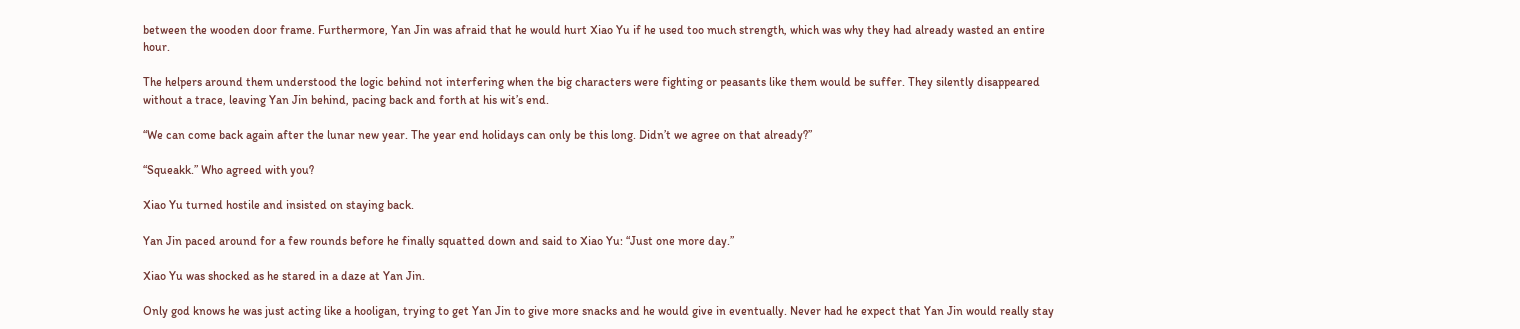between the wooden door frame. Furthermore, Yan Jin was afraid that he would hurt Xiao Yu if he used too much strength, which was why they had already wasted an entire hour.

The helpers around them understood the logic behind not interfering when the big characters were fighting or peasants like them would be suffer. They silently disappeared without a trace, leaving Yan Jin behind, pacing back and forth at his wit’s end.

“We can come back again after the lunar new year. The year end holidays can only be this long. Didn’t we agree on that already?”

“Squeakk.” Who agreed with you?

Xiao Yu turned hostile and insisted on staying back.

Yan Jin paced around for a few rounds before he finally squatted down and said to Xiao Yu: “Just one more day.”

Xiao Yu was shocked as he stared in a daze at Yan Jin.

Only god knows he was just acting like a hooligan, trying to get Yan Jin to give more snacks and he would give in eventually. Never had he expect that Yan Jin would really stay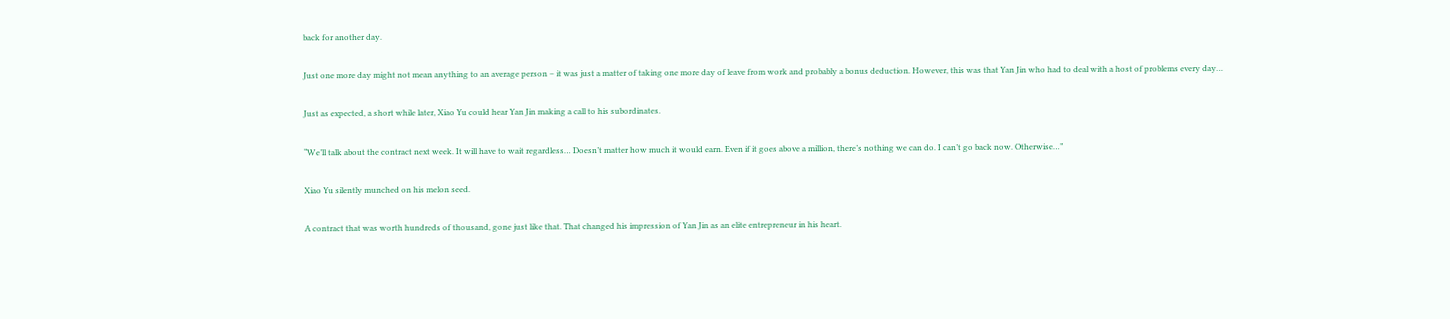back for another day.

Just one more day might not mean anything to an average person – it was just a matter of taking one more day of leave from work and probably a bonus deduction. However, this was that Yan Jin who had to deal with a host of problems every day…

Just as expected, a short while later, Xiao Yu could hear Yan Jin making a call to his subordinates.

“We’ll talk about the contract next week. It will have to wait regardless… Doesn’t matter how much it would earn. Even if it goes above a million, there’s nothing we can do. I can’t go back now. Otherwise…”

Xiao Yu silently munched on his melon seed.

A contract that was worth hundreds of thousand, gone just like that. That changed his impression of Yan Jin as an elite entrepreneur in his heart.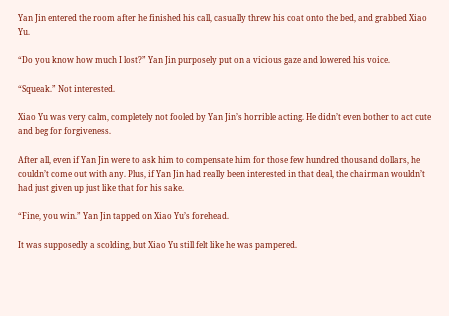Yan Jin entered the room after he finished his call, casually threw his coat onto the bed, and grabbed Xiao Yu.

“Do you know how much I lost?” Yan Jin purposely put on a vicious gaze and lowered his voice.

“Squeak.” Not interested.

Xiao Yu was very calm, completely not fooled by Yan Jin’s horrible acting. He didn’t even bother to act cute and beg for forgiveness.

After all, even if Yan Jin were to ask him to compensate him for those few hundred thousand dollars, he couldn’t come out with any. Plus, if Yan Jin had really been interested in that deal, the chairman wouldn’t had just given up just like that for his sake.

“Fine, you win.” Yan Jin tapped on Xiao Yu’s forehead.

It was supposedly a scolding, but Xiao Yu still felt like he was pampered.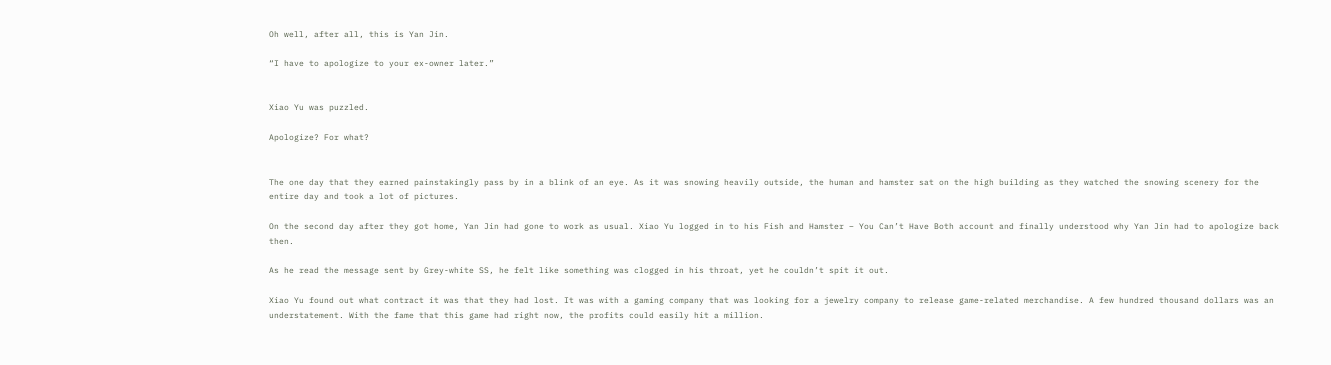Oh well, after all, this is Yan Jin.

“I have to apologize to your ex-owner later.”


Xiao Yu was puzzled.

Apologize? For what?


The one day that they earned painstakingly pass by in a blink of an eye. As it was snowing heavily outside, the human and hamster sat on the high building as they watched the snowing scenery for the entire day and took a lot of pictures.

On the second day after they got home, Yan Jin had gone to work as usual. Xiao Yu logged in to his Fish and Hamster – You Can’t Have Both account and finally understood why Yan Jin had to apologize back then.

As he read the message sent by Grey-white SS, he felt like something was clogged in his throat, yet he couldn’t spit it out.

Xiao Yu found out what contract it was that they had lost. It was with a gaming company that was looking for a jewelry company to release game-related merchandise. A few hundred thousand dollars was an understatement. With the fame that this game had right now, the profits could easily hit a million.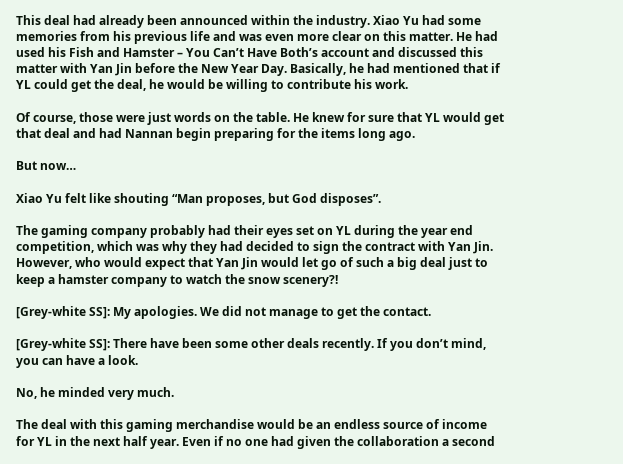This deal had already been announced within the industry. Xiao Yu had some memories from his previous life and was even more clear on this matter. He had used his Fish and Hamster – You Can’t Have Both’s account and discussed this matter with Yan Jin before the New Year Day. Basically, he had mentioned that if YL could get the deal, he would be willing to contribute his work.

Of course, those were just words on the table. He knew for sure that YL would get that deal and had Nannan begin preparing for the items long ago.

But now…

Xiao Yu felt like shouting “Man proposes, but God disposes”.

The gaming company probably had their eyes set on YL during the year end competition, which was why they had decided to sign the contract with Yan Jin. However, who would expect that Yan Jin would let go of such a big deal just to keep a hamster company to watch the snow scenery?!

[Grey-white SS]: My apologies. We did not manage to get the contact.

[Grey-white SS]: There have been some other deals recently. If you don’t mind, you can have a look.

No, he minded very much.

The deal with this gaming merchandise would be an endless source of income for YL in the next half year. Even if no one had given the collaboration a second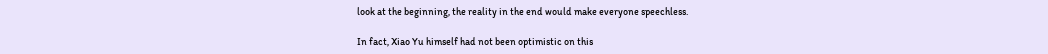look at the beginning, the reality in the end would make everyone speechless.

In fact, Xiao Yu himself had not been optimistic on this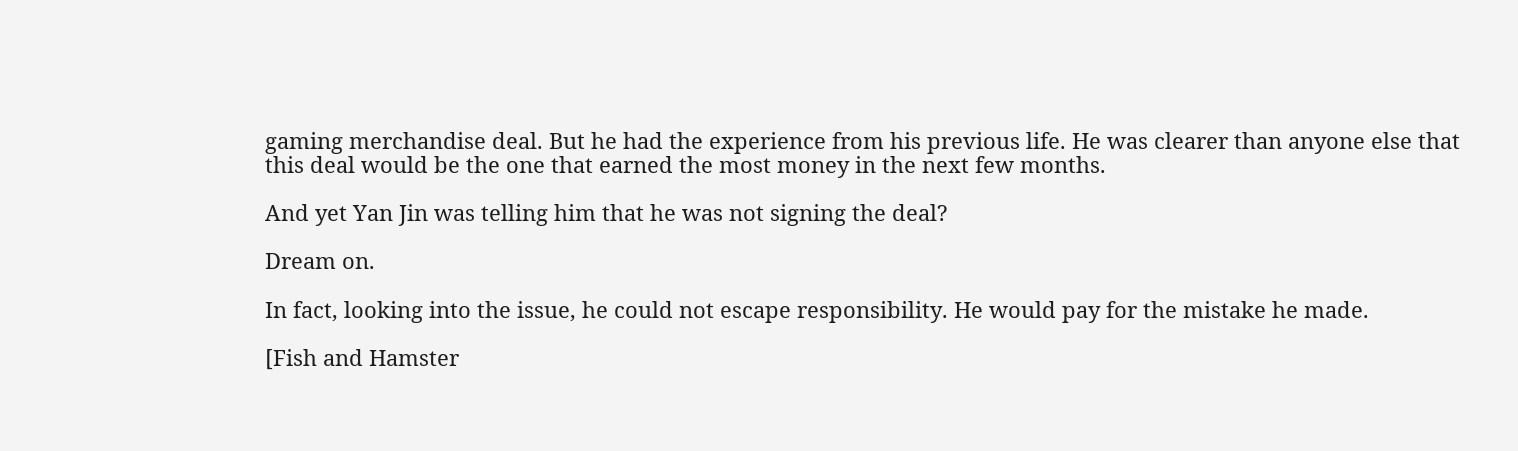gaming merchandise deal. But he had the experience from his previous life. He was clearer than anyone else that this deal would be the one that earned the most money in the next few months.

And yet Yan Jin was telling him that he was not signing the deal?

Dream on.

In fact, looking into the issue, he could not escape responsibility. He would pay for the mistake he made.

[Fish and Hamster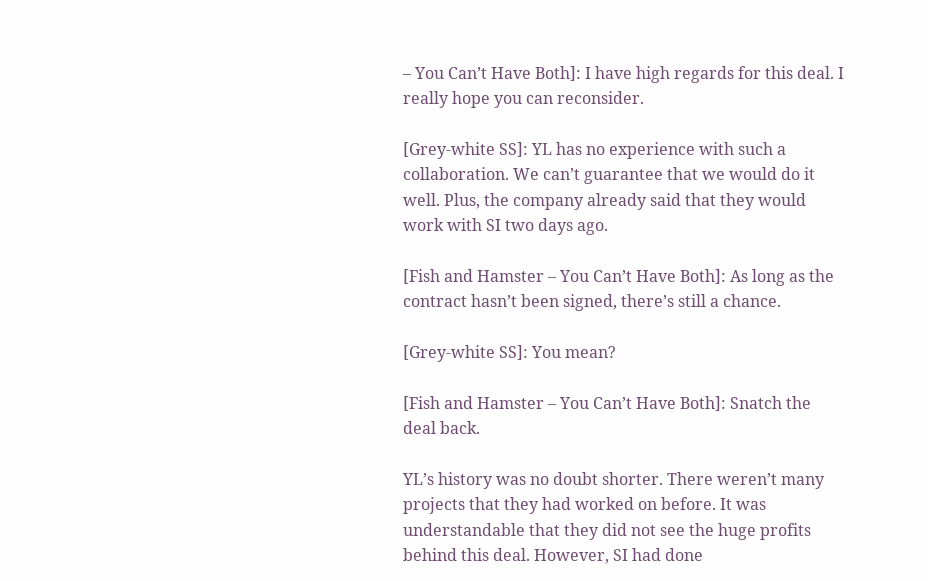– You Can’t Have Both]: I have high regards for this deal. I really hope you can reconsider.

[Grey-white SS]: YL has no experience with such a collaboration. We can’t guarantee that we would do it well. Plus, the company already said that they would work with SI two days ago.

[Fish and Hamster – You Can’t Have Both]: As long as the contract hasn’t been signed, there’s still a chance.

[Grey-white SS]: You mean?

[Fish and Hamster – You Can’t Have Both]: Snatch the deal back.

YL’s history was no doubt shorter. There weren’t many projects that they had worked on before. It was understandable that they did not see the huge profits behind this deal. However, SI had done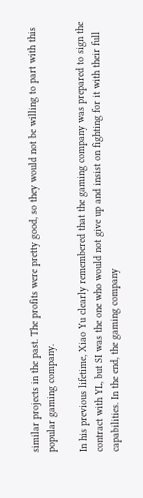similar projects in the past. The profits were pretty good, so they would not be willing to part with this popular gaming company.

In his previous lifetime, Xiao Yu clearly remembered that the gaming company was prepared to sign the contract with YL, but SI was the one who would not give up and insist on fighting for it with their full capabilities. In the end, the gaming company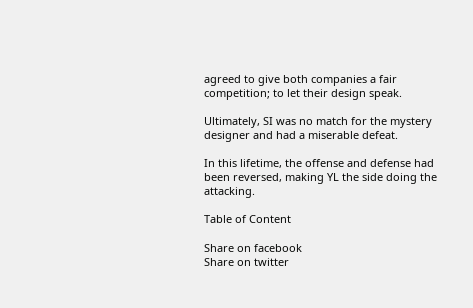agreed to give both companies a fair competition; to let their design speak.

Ultimately, SI was no match for the mystery designer and had a miserable defeat.

In this lifetime, the offense and defense had been reversed, making YL the side doing the attacking.

Table of Content

Share on facebook
Share on twitter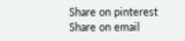Share on pinterest
Share on email